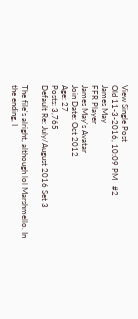View Single Post
Old 11-3-2016, 10:09 PM   #2
James May
FFR Player
James May's Avatar
Join Date: Oct 2012
Age: 27
Posts: 3,765
Default Re: July/August 2016 Set 3

The file's alright, although lol Marshmello. In the ending, I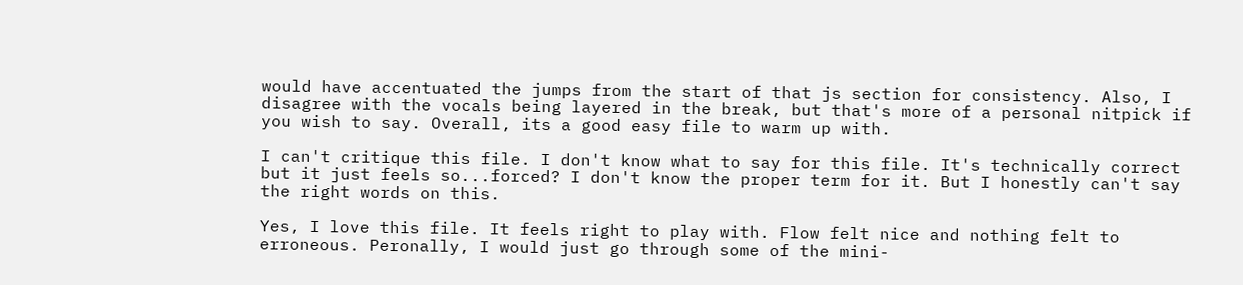would have accentuated the jumps from the start of that js section for consistency. Also, I disagree with the vocals being layered in the break, but that's more of a personal nitpick if you wish to say. Overall, its a good easy file to warm up with.

I can't critique this file. I don't know what to say for this file. It's technically correct but it just feels so...forced? I don't know the proper term for it. But I honestly can't say the right words on this.

Yes, I love this file. It feels right to play with. Flow felt nice and nothing felt to erroneous. Peronally, I would just go through some of the mini-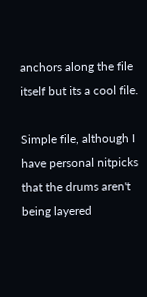anchors along the file itself but its a cool file.

Simple file, although I have personal nitpicks that the drums aren't being layered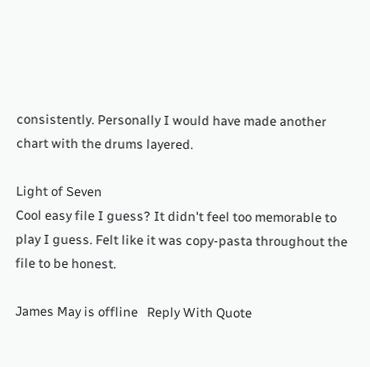consistently. Personally I would have made another chart with the drums layered.

Light of Seven
Cool easy file I guess? It didn't feel too memorable to play I guess. Felt like it was copy-pasta throughout the file to be honest.

James May is offline   Reply With Quote